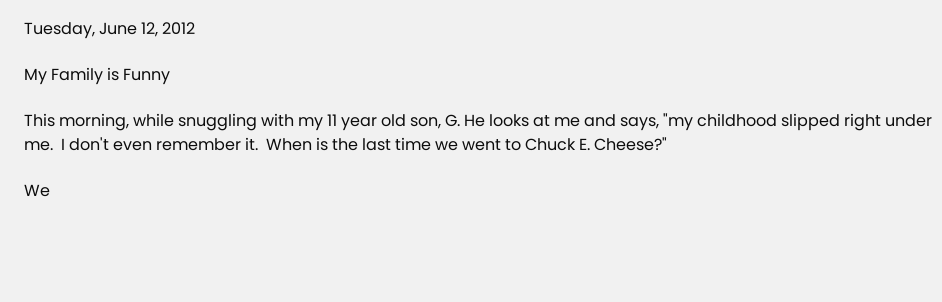Tuesday, June 12, 2012

My Family is Funny

This morning, while snuggling with my 11 year old son, G. He looks at me and says, "my childhood slipped right under me.  I don't even remember it.  When is the last time we went to Chuck E. Cheese?"

We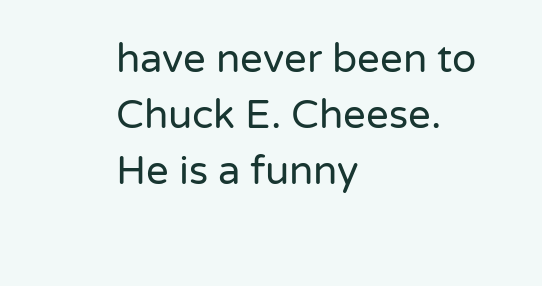have never been to Chuck E. Cheese.  He is a funny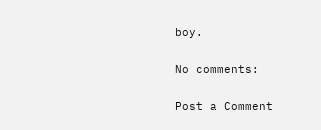boy.

No comments:

Post a Comment